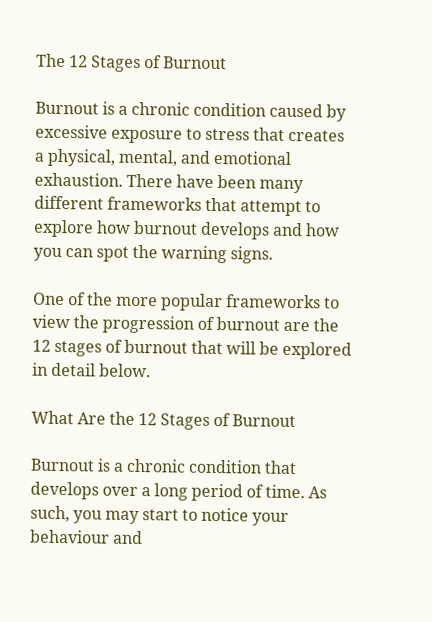The 12 Stages of Burnout

Burnout is a chronic condition caused by excessive exposure to stress that creates a physical, mental, and emotional exhaustion. There have been many different frameworks that attempt to explore how burnout develops and how you can spot the warning signs.

One of the more popular frameworks to view the progression of burnout are the 12 stages of burnout that will be explored in detail below.

What Are the 12 Stages of Burnout

Burnout is a chronic condition that develops over a long period of time. As such, you may start to notice your behaviour and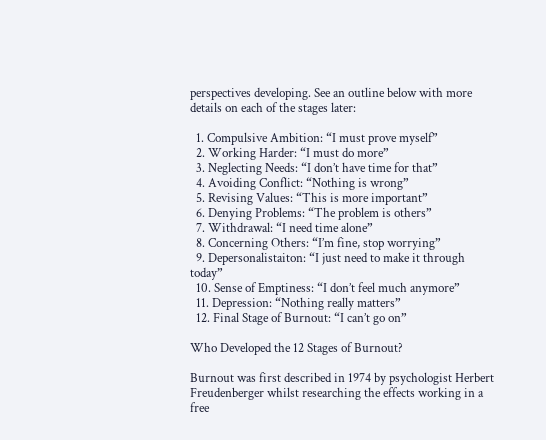perspectives developing. See an outline below with more details on each of the stages later:

  1. Compulsive Ambition: “I must prove myself”
  2. Working Harder: “I must do more”
  3. Neglecting Needs: “I don’t have time for that”
  4. Avoiding Conflict: “Nothing is wrong”
  5. Revising Values: “This is more important”
  6. Denying Problems: “The problem is others”
  7. Withdrawal: “I need time alone”
  8. Concerning Others: “I’m fine, stop worrying”
  9. Depersonalistaiton: “I just need to make it through today”
  10. Sense of Emptiness: “I don’t feel much anymore”
  11. Depression: “Nothing really matters”
  12. Final Stage of Burnout: “I can’t go on”

Who Developed the 12 Stages of Burnout?

Burnout was first described in 1974 by psychologist Herbert Freudenberger whilst researching the effects working in a free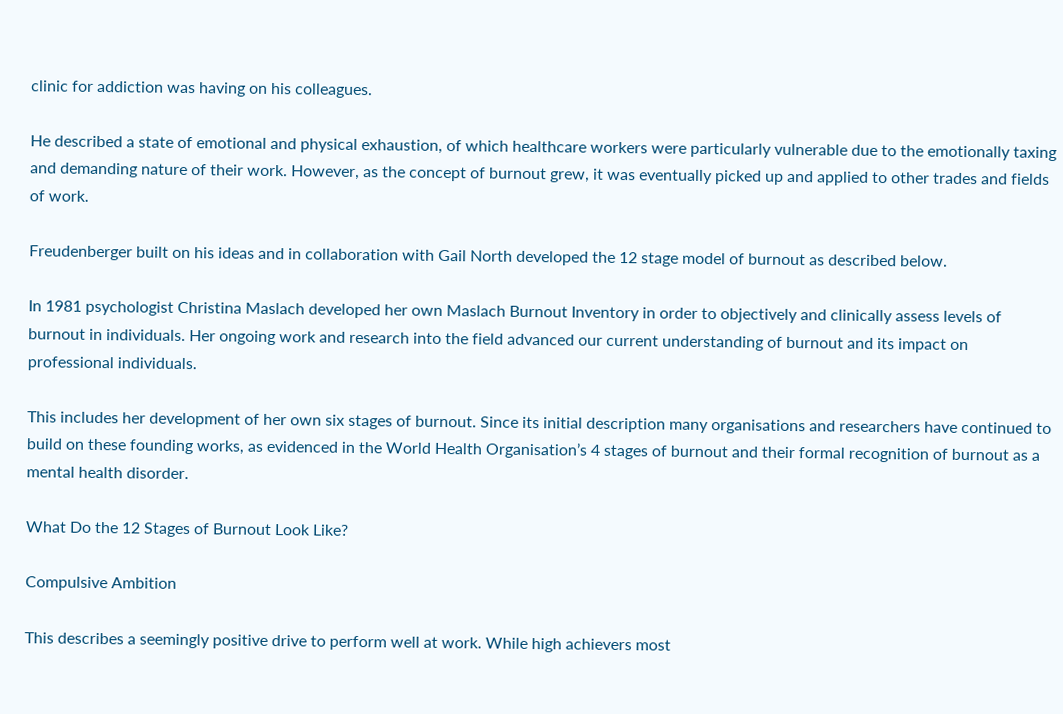clinic for addiction was having on his colleagues.

He described a state of emotional and physical exhaustion, of which healthcare workers were particularly vulnerable due to the emotionally taxing and demanding nature of their work. However, as the concept of burnout grew, it was eventually picked up and applied to other trades and fields of work.

Freudenberger built on his ideas and in collaboration with Gail North developed the 12 stage model of burnout as described below.

In 1981 psychologist Christina Maslach developed her own Maslach Burnout Inventory in order to objectively and clinically assess levels of burnout in individuals. Her ongoing work and research into the field advanced our current understanding of burnout and its impact on professional individuals.

This includes her development of her own six stages of burnout. Since its initial description many organisations and researchers have continued to build on these founding works, as evidenced in the World Health Organisation’s 4 stages of burnout and their formal recognition of burnout as a mental health disorder.

What Do the 12 Stages of Burnout Look Like?

Compulsive Ambition

This describes a seemingly positive drive to perform well at work. While high achievers most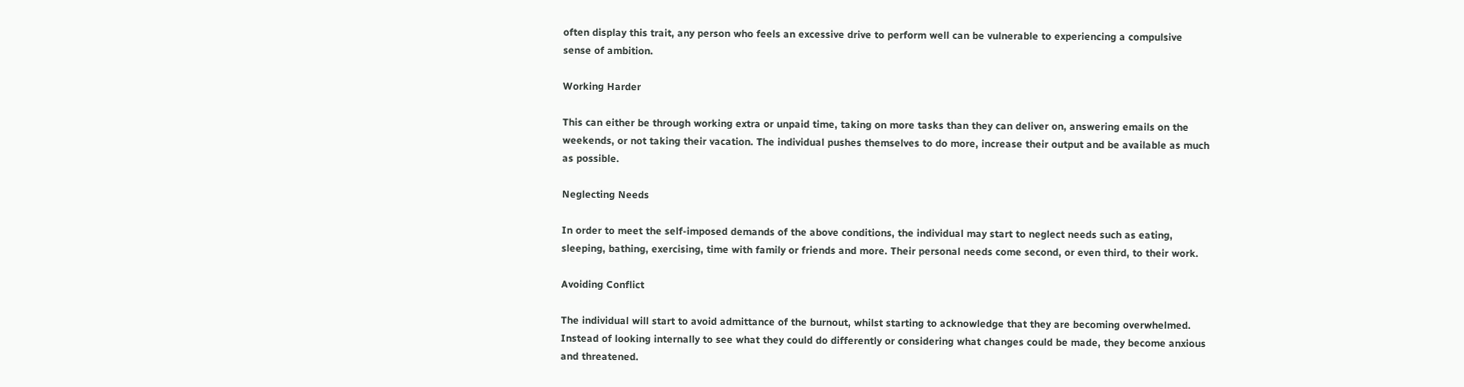often display this trait, any person who feels an excessive drive to perform well can be vulnerable to experiencing a compulsive sense of ambition.

Working Harder

This can either be through working extra or unpaid time, taking on more tasks than they can deliver on, answering emails on the weekends, or not taking their vacation. The individual pushes themselves to do more, increase their output and be available as much as possible.

Neglecting Needs

In order to meet the self-imposed demands of the above conditions, the individual may start to neglect needs such as eating, sleeping, bathing, exercising, time with family or friends and more. Their personal needs come second, or even third, to their work.

Avoiding Conflict

The individual will start to avoid admittance of the burnout, whilst starting to acknowledge that they are becoming overwhelmed. Instead of looking internally to see what they could do differently or considering what changes could be made, they become anxious and threatened.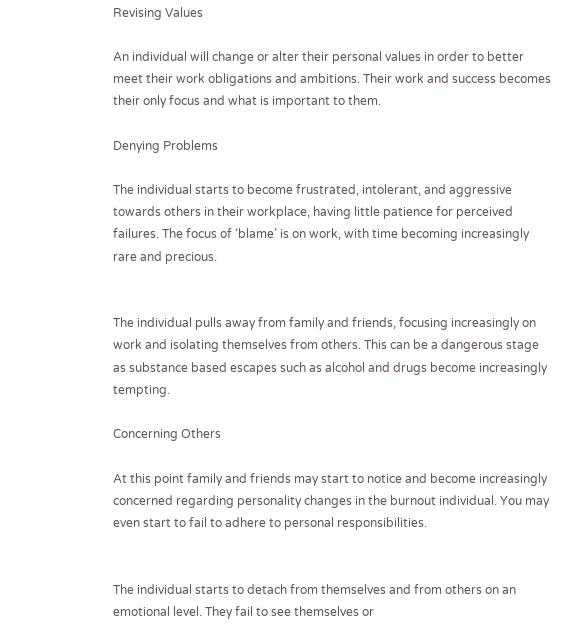Revising Values

An individual will change or alter their personal values in order to better meet their work obligations and ambitions. Their work and success becomes their only focus and what is important to them.

Denying Problems

The individual starts to become frustrated, intolerant, and aggressive towards others in their workplace, having little patience for perceived failures. The focus of ‘blame’ is on work, with time becoming increasingly rare and precious.


The individual pulls away from family and friends, focusing increasingly on work and isolating themselves from others. This can be a dangerous stage as substance based escapes such as alcohol and drugs become increasingly tempting.

Concerning Others

At this point family and friends may start to notice and become increasingly concerned regarding personality changes in the burnout individual. You may even start to fail to adhere to personal responsibilities.


The individual starts to detach from themselves and from others on an emotional level. They fail to see themselves or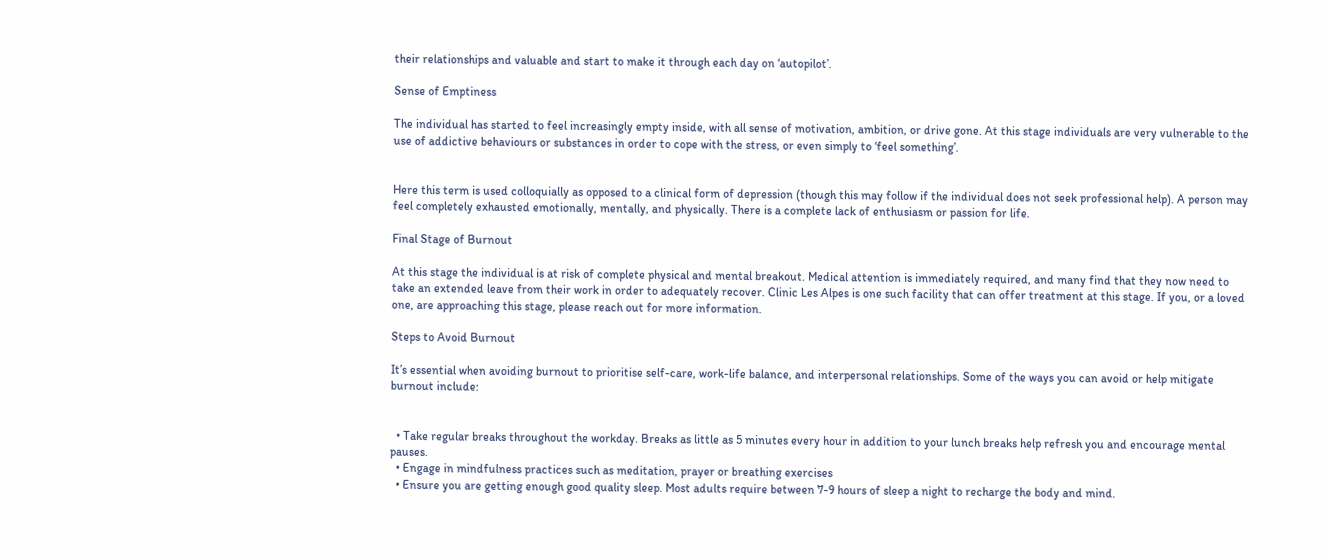their relationships and valuable and start to make it through each day on ‘autopilot’.

Sense of Emptiness

The individual has started to feel increasingly empty inside, with all sense of motivation, ambition, or drive gone. At this stage individuals are very vulnerable to the use of addictive behaviours or substances in order to cope with the stress, or even simply to ‘feel something’.


Here this term is used colloquially as opposed to a clinical form of depression (though this may follow if the individual does not seek professional help). A person may feel completely exhausted emotionally, mentally, and physically. There is a complete lack of enthusiasm or passion for life.

Final Stage of Burnout

At this stage the individual is at risk of complete physical and mental breakout. Medical attention is immediately required, and many find that they now need to take an extended leave from their work in order to adequately recover. Clinic Les Alpes is one such facility that can offer treatment at this stage. If you, or a loved one, are approaching this stage, please reach out for more information.

Steps to Avoid Burnout

It’s essential when avoiding burnout to prioritise self-care, work-life balance, and interpersonal relationships. Some of the ways you can avoid or help mitigate burnout include:


  • Take regular breaks throughout the workday. Breaks as little as 5 minutes every hour in addition to your lunch breaks help refresh you and encourage mental pauses.
  • Engage in mindfulness practices such as meditation, prayer or breathing exercises
  • Ensure you are getting enough good quality sleep. Most adults require between 7-9 hours of sleep a night to recharge the body and mind.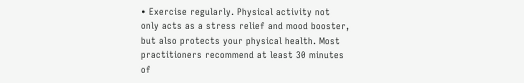• Exercise regularly. Physical activity not only acts as a stress relief and mood booster, but also protects your physical health. Most practitioners recommend at least 30 minutes of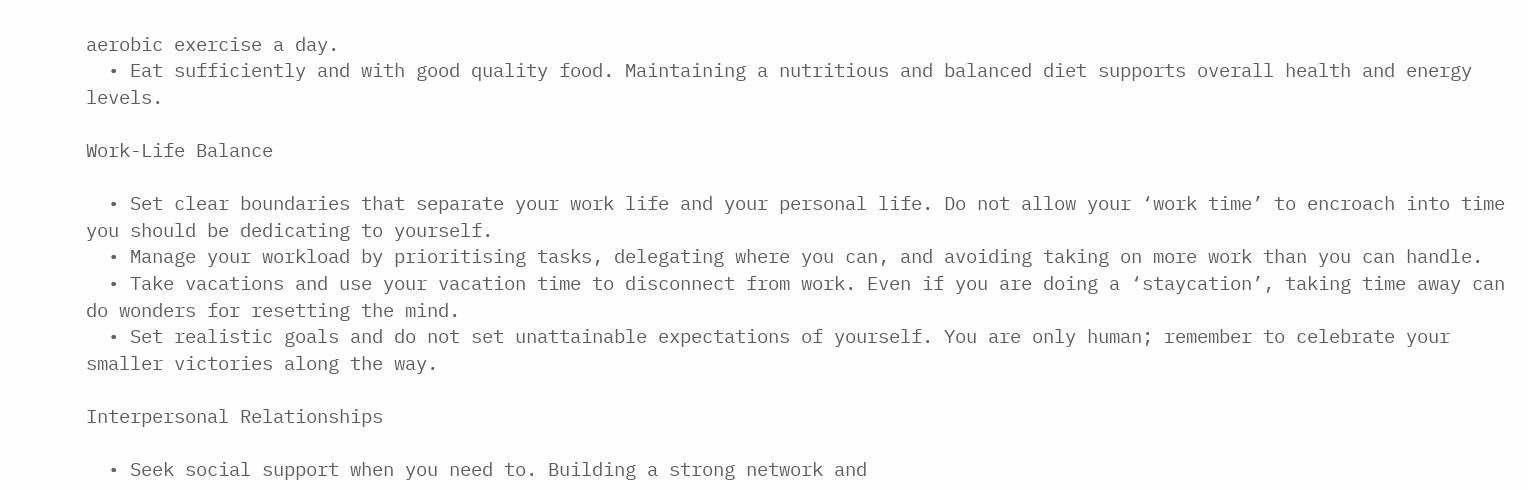aerobic exercise a day.
  • Eat sufficiently and with good quality food. Maintaining a nutritious and balanced diet supports overall health and energy levels.

Work-Life Balance

  • Set clear boundaries that separate your work life and your personal life. Do not allow your ‘work time’ to encroach into time you should be dedicating to yourself.
  • Manage your workload by prioritising tasks, delegating where you can, and avoiding taking on more work than you can handle.
  • Take vacations and use your vacation time to disconnect from work. Even if you are doing a ‘staycation’, taking time away can do wonders for resetting the mind.
  • Set realistic goals and do not set unattainable expectations of yourself. You are only human; remember to celebrate your smaller victories along the way.

Interpersonal Relationships

  • Seek social support when you need to. Building a strong network and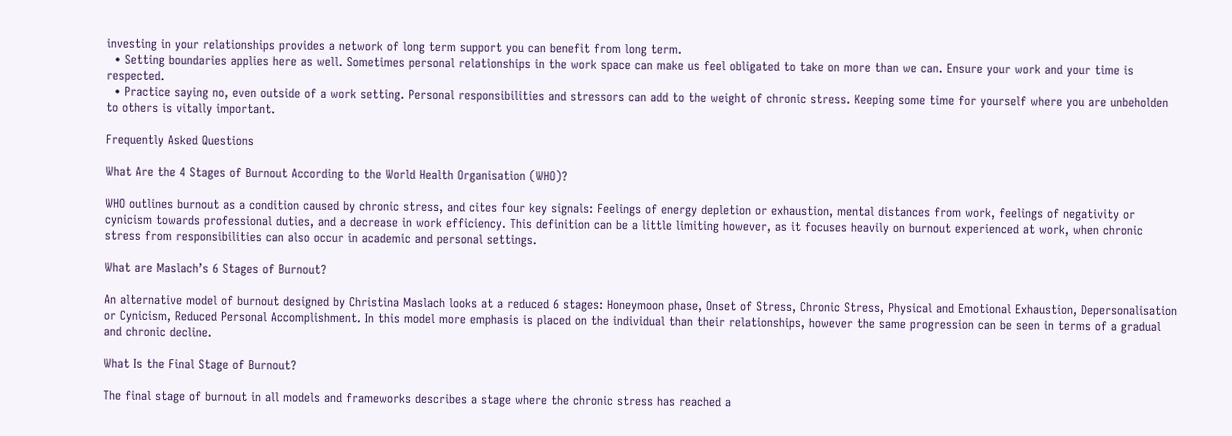investing in your relationships provides a network of long term support you can benefit from long term.
  • Setting boundaries applies here as well. Sometimes personal relationships in the work space can make us feel obligated to take on more than we can. Ensure your work and your time is respected.
  • Practice saying no, even outside of a work setting. Personal responsibilities and stressors can add to the weight of chronic stress. Keeping some time for yourself where you are unbeholden to others is vitally important.

Frequently Asked Questions

What Are the 4 Stages of Burnout According to the World Health Organisation (WHO)?

WHO outlines burnout as a condition caused by chronic stress, and cites four key signals: Feelings of energy depletion or exhaustion, mental distances from work, feelings of negativity or cynicism towards professional duties, and a decrease in work efficiency. This definition can be a little limiting however, as it focuses heavily on burnout experienced at work, when chronic stress from responsibilities can also occur in academic and personal settings.

What are Maslach’s 6 Stages of Burnout?

An alternative model of burnout designed by Christina Maslach looks at a reduced 6 stages: Honeymoon phase, Onset of Stress, Chronic Stress, Physical and Emotional Exhaustion, Depersonalisation or Cynicism, Reduced Personal Accomplishment. In this model more emphasis is placed on the individual than their relationships, however the same progression can be seen in terms of a gradual and chronic decline.

What Is the Final Stage of Burnout?

The final stage of burnout in all models and frameworks describes a stage where the chronic stress has reached a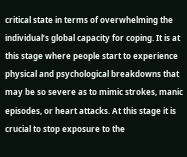critical state in terms of overwhelming the individual’s global capacity for coping. It is at this stage where people start to experience physical and psychological breakdowns that may be so severe as to mimic strokes, manic episodes, or heart attacks. At this stage it is crucial to stop exposure to the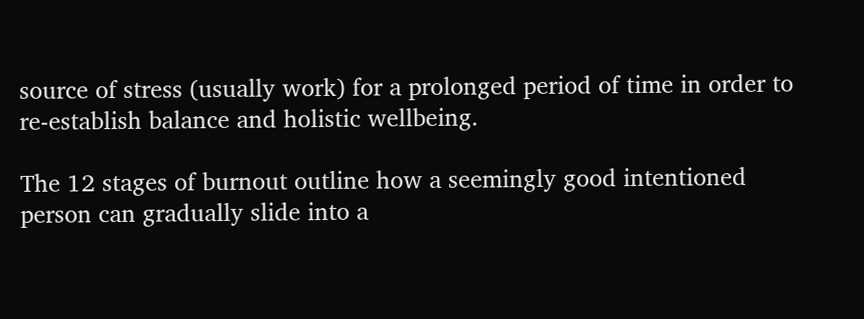source of stress (usually work) for a prolonged period of time in order to re-establish balance and holistic wellbeing.

The 12 stages of burnout outline how a seemingly good intentioned person can gradually slide into a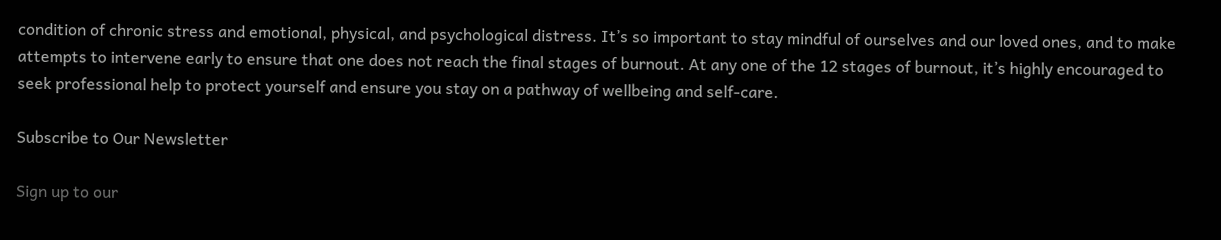condition of chronic stress and emotional, physical, and psychological distress. It’s so important to stay mindful of ourselves and our loved ones, and to make attempts to intervene early to ensure that one does not reach the final stages of burnout. At any one of the 12 stages of burnout, it’s highly encouraged to seek professional help to protect yourself and ensure you stay on a pathway of wellbeing and self-care.

Subscribe to Our Newsletter

Sign up to our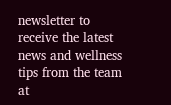newsletter to receive the latest news and wellness tips from the team at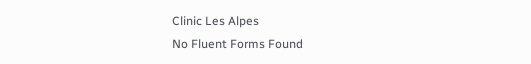Clinic Les Alpes
No Fluent Forms Found